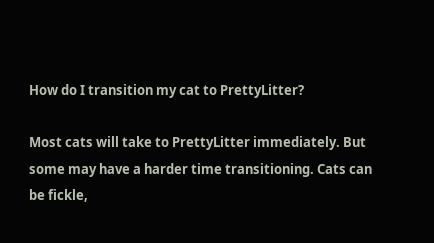How do I transition my cat to PrettyLitter?

Most cats will take to PrettyLitter immediately. But some may have a harder time transitioning. Cats can be fickle,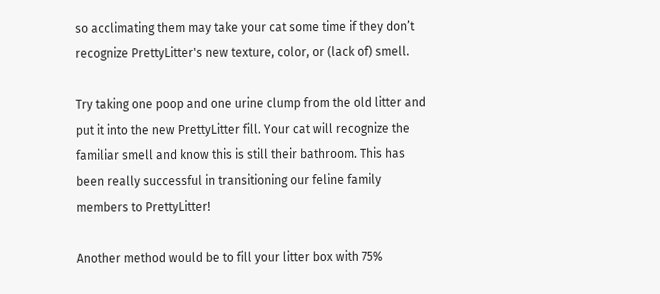so acclimating them may take your cat some time if they don’t recognize PrettyLitter's new texture, color, or (lack of) smell.

Try taking one poop and one urine clump from the old litter and put it into the new PrettyLitter fill. Your cat will recognize the familiar smell and know this is still their bathroom. This has been really successful in transitioning our feline family members to PrettyLitter!

Another method would be to fill your litter box with 75%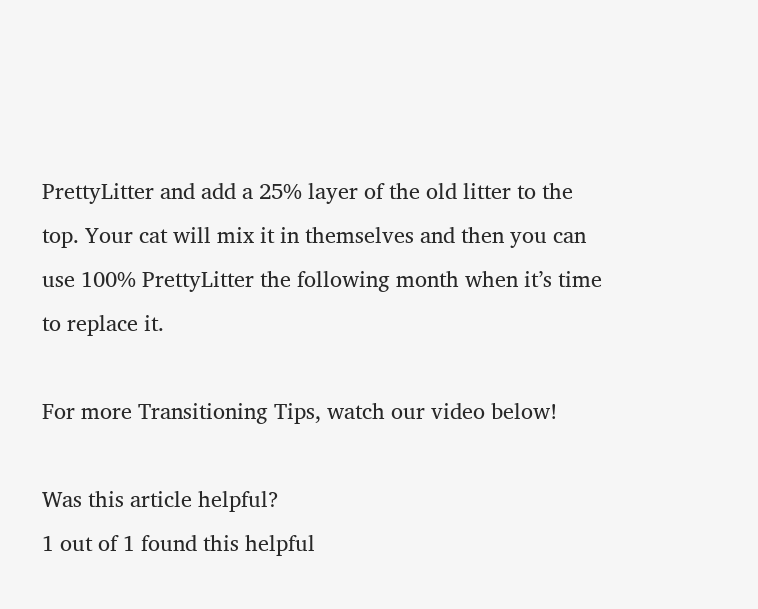PrettyLitter and add a 25% layer of the old litter to the top. Your cat will mix it in themselves and then you can use 100% PrettyLitter the following month when it’s time to replace it.

For more Transitioning Tips, watch our video below!

Was this article helpful?
1 out of 1 found this helpful